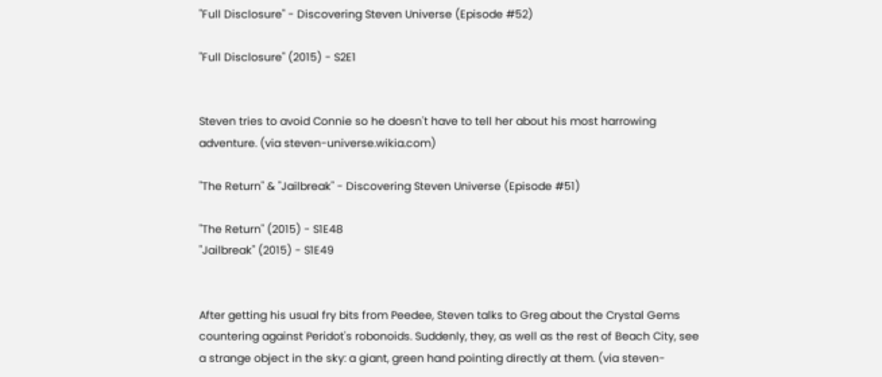"Full Disclosure" - Discovering Steven Universe (Episode #52)

"Full Disclosure" (2015) - S2E1


Steven tries to avoid Connie so he doesn't have to tell her about his most harrowing adventure. (via steven-universe.wikia.com)

"The Return" & "Jailbreak" - Discovering Steven Universe (Episode #51)

"The Return" (2015) - S1E48
"Jailbreak" (2015) - S1E49


After getting his usual fry bits from Peedee, Steven talks to Greg about the Crystal Gems countering against Peridot's robonoids. Suddenly, they, as well as the rest of Beach City, see a strange object in the sky: a giant, green hand pointing directly at them. (via steven-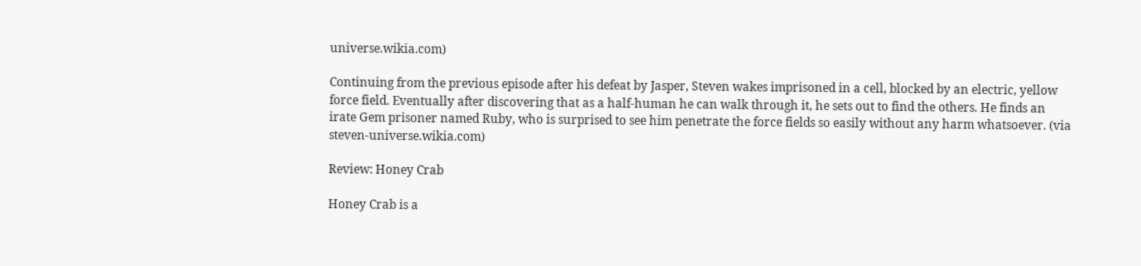universe.wikia.com)

Continuing from the previous episode after his defeat by Jasper, Steven wakes imprisoned in a cell, blocked by an electric, yellow force field. Eventually after discovering that as a half-human he can walk through it, he sets out to find the others. He finds an irate Gem prisoner named Ruby, who is surprised to see him penetrate the force fields so easily without any harm whatsoever. (via steven-universe.wikia.com)

Review: Honey Crab

Honey Crab is a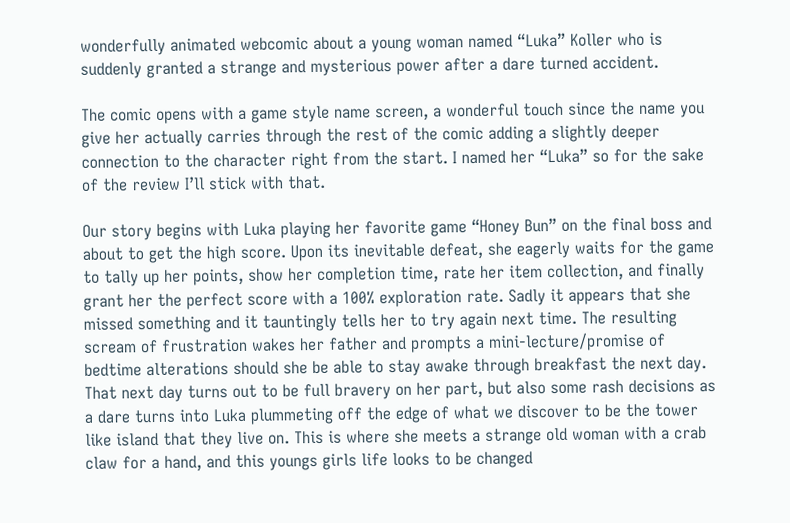wonderfully animated webcomic about a young woman named “Luka” Koller who is suddenly granted a strange and mysterious power after a dare turned accident.

The comic opens with a game style name screen, a wonderful touch since the name you give her actually carries through the rest of the comic adding a slightly deeper connection to the character right from the start. I named her “Luka” so for the sake of the review I’ll stick with that.

Our story begins with Luka playing her favorite game “Honey Bun” on the final boss and about to get the high score. Upon its inevitable defeat, she eagerly waits for the game to tally up her points, show her completion time, rate her item collection, and finally grant her the perfect score with a 100% exploration rate. Sadly it appears that she missed something and it tauntingly tells her to try again next time. The resulting scream of frustration wakes her father and prompts a mini-lecture/promise of bedtime alterations should she be able to stay awake through breakfast the next day. That next day turns out to be full bravery on her part, but also some rash decisions as a dare turns into Luka plummeting off the edge of what we discover to be the tower like island that they live on. This is where she meets a strange old woman with a crab claw for a hand, and this youngs girls life looks to be changed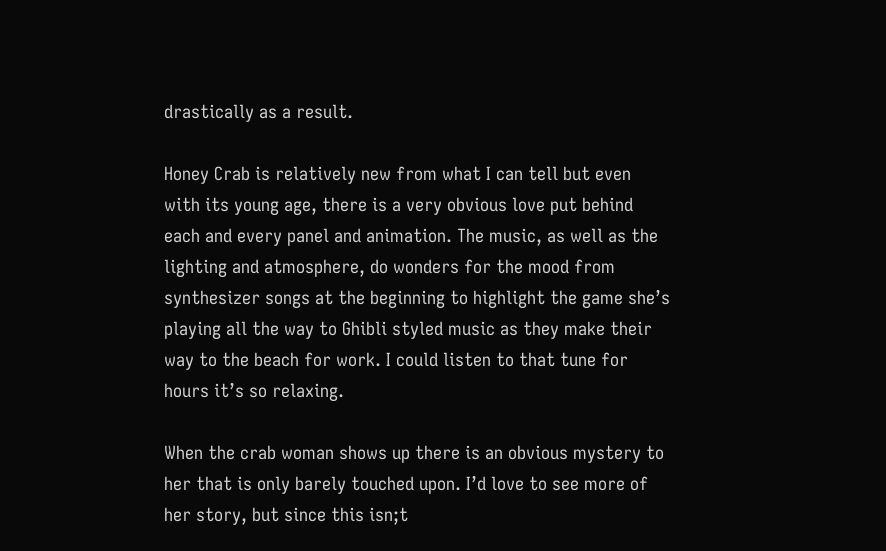drastically as a result.

Honey Crab is relatively new from what I can tell but even with its young age, there is a very obvious love put behind each and every panel and animation. The music, as well as the lighting and atmosphere, do wonders for the mood from synthesizer songs at the beginning to highlight the game she’s playing all the way to Ghibli styled music as they make their way to the beach for work. I could listen to that tune for hours it’s so relaxing.

When the crab woman shows up there is an obvious mystery to her that is only barely touched upon. I’d love to see more of her story, but since this isn;t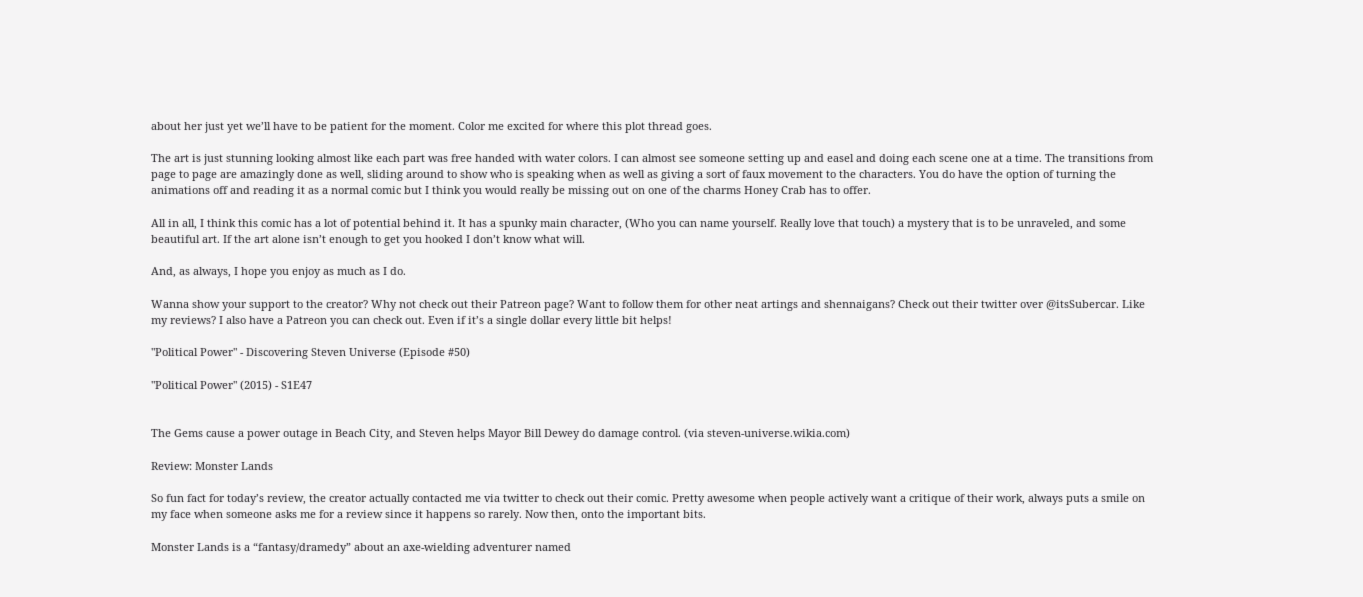about her just yet we’ll have to be patient for the moment. Color me excited for where this plot thread goes.

The art is just stunning looking almost like each part was free handed with water colors. I can almost see someone setting up and easel and doing each scene one at a time. The transitions from page to page are amazingly done as well, sliding around to show who is speaking when as well as giving a sort of faux movement to the characters. You do have the option of turning the animations off and reading it as a normal comic but I think you would really be missing out on one of the charms Honey Crab has to offer.

All in all, I think this comic has a lot of potential behind it. It has a spunky main character, (Who you can name yourself. Really love that touch) a mystery that is to be unraveled, and some beautiful art. If the art alone isn’t enough to get you hooked I don’t know what will.

And, as always, I hope you enjoy as much as I do.

Wanna show your support to the creator? Why not check out their Patreon page? Want to follow them for other neat artings and shennaigans? Check out their twitter over @itsSubercar. Like my reviews? I also have a Patreon you can check out. Even if it’s a single dollar every little bit helps!

"Political Power" - Discovering Steven Universe (Episode #50)

"Political Power" (2015) - S1E47


The Gems cause a power outage in Beach City, and Steven helps Mayor Bill Dewey do damage control. (via steven-universe.wikia.com)

Review: Monster Lands

So fun fact for today’s review, the creator actually contacted me via twitter to check out their comic. Pretty awesome when people actively want a critique of their work, always puts a smile on my face when someone asks me for a review since it happens so rarely. Now then, onto the important bits.

Monster Lands is a “fantasy/dramedy” about an axe-wielding adventurer named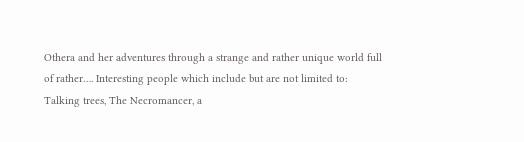Othera and her adventures through a strange and rather unique world full of rather…. Interesting people which include but are not limited to: Talking trees, The Necromancer, a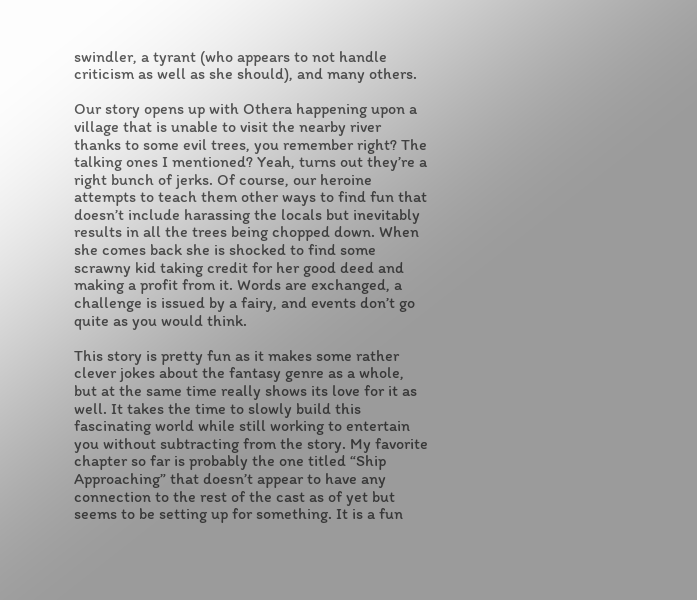swindler, a tyrant (who appears to not handle criticism as well as she should), and many others.

Our story opens up with Othera happening upon a village that is unable to visit the nearby river thanks to some evil trees, you remember right? The talking ones I mentioned? Yeah, turns out they’re a right bunch of jerks. Of course, our heroine attempts to teach them other ways to find fun that doesn’t include harassing the locals but inevitably results in all the trees being chopped down. When she comes back she is shocked to find some scrawny kid taking credit for her good deed and making a profit from it. Words are exchanged, a challenge is issued by a fairy, and events don’t go quite as you would think.

This story is pretty fun as it makes some rather clever jokes about the fantasy genre as a whole, but at the same time really shows its love for it as well. It takes the time to slowly build this fascinating world while still working to entertain you without subtracting from the story. My favorite chapter so far is probably the one titled “Ship Approaching” that doesn’t appear to have any connection to the rest of the cast as of yet but seems to be setting up for something. It is a fun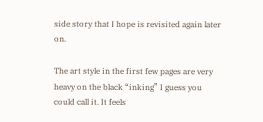side story that I hope is revisited again later on.

The art style in the first few pages are very heavy on the black “inking” I guess you could call it. It feels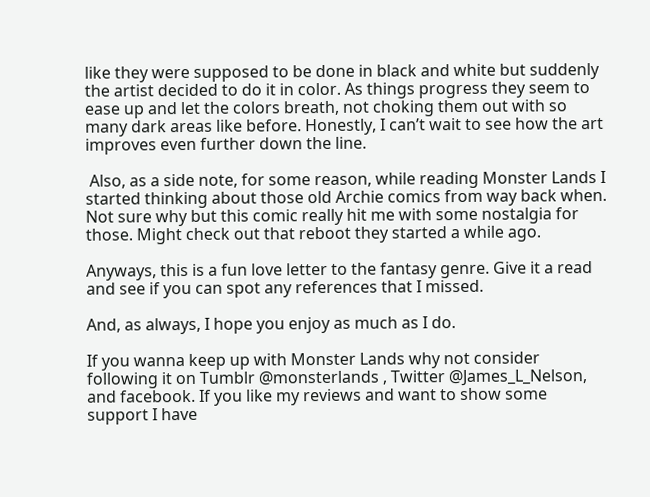like they were supposed to be done in black and white but suddenly the artist decided to do it in color. As things progress they seem to ease up and let the colors breath, not choking them out with so many dark areas like before. Honestly, I can’t wait to see how the art improves even further down the line.

 Also, as a side note, for some reason, while reading Monster Lands I started thinking about those old Archie comics from way back when. Not sure why but this comic really hit me with some nostalgia for those. Might check out that reboot they started a while ago.

Anyways, this is a fun love letter to the fantasy genre. Give it a read and see if you can spot any references that I missed.

And, as always, I hope you enjoy as much as I do.

If you wanna keep up with Monster Lands why not consider following it on Tumblr @monsterlands , Twitter @James_L_Nelson, and facebook. If you like my reviews and want to show some support I have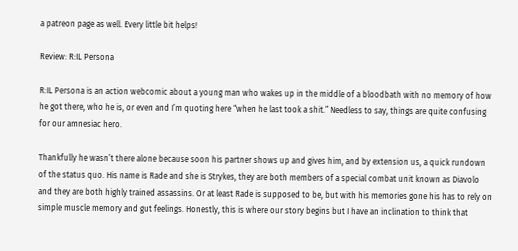a patreon page as well. Every little bit helps!

Review: R:IL Persona

R:IL Persona is an action webcomic about a young man who wakes up in the middle of a bloodbath with no memory of how he got there, who he is, or even and I’m quoting here “when he last took a shit.” Needless to say, things are quite confusing for our amnesiac hero.

Thankfully he wasn’t there alone because soon his partner shows up and gives him, and by extension us, a quick rundown of the status quo. His name is Rade and she is Strykes, they are both members of a special combat unit known as Diavolo and they are both highly trained assassins. Or at least Rade is supposed to be, but with his memories gone his has to rely on simple muscle memory and gut feelings. Honestly, this is where our story begins but I have an inclination to think that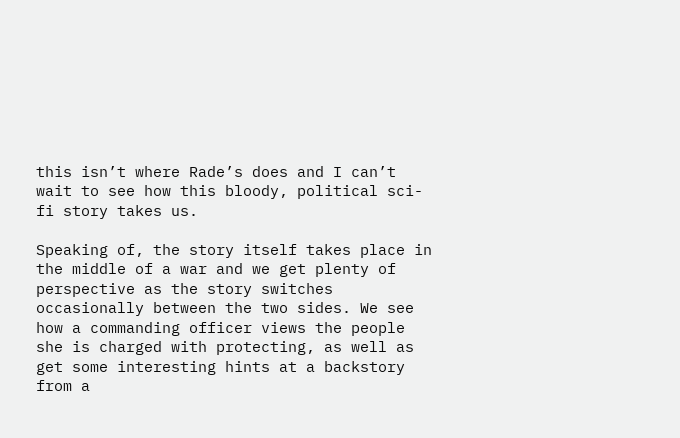this isn’t where Rade’s does and I can’t wait to see how this bloody, political sci-fi story takes us.

Speaking of, the story itself takes place in the middle of a war and we get plenty of perspective as the story switches occasionally between the two sides. We see how a commanding officer views the people she is charged with protecting, as well as get some interesting hints at a backstory from a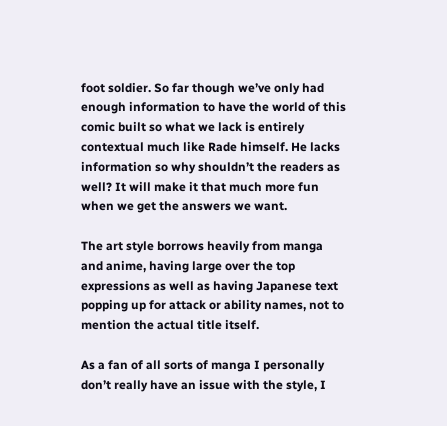foot soldier. So far though we’ve only had enough information to have the world of this comic built so what we lack is entirely contextual much like Rade himself. He lacks information so why shouldn’t the readers as well? It will make it that much more fun when we get the answers we want.

The art style borrows heavily from manga and anime, having large over the top expressions as well as having Japanese text popping up for attack or ability names, not to mention the actual title itself.

As a fan of all sorts of manga I personally don’t really have an issue with the style, I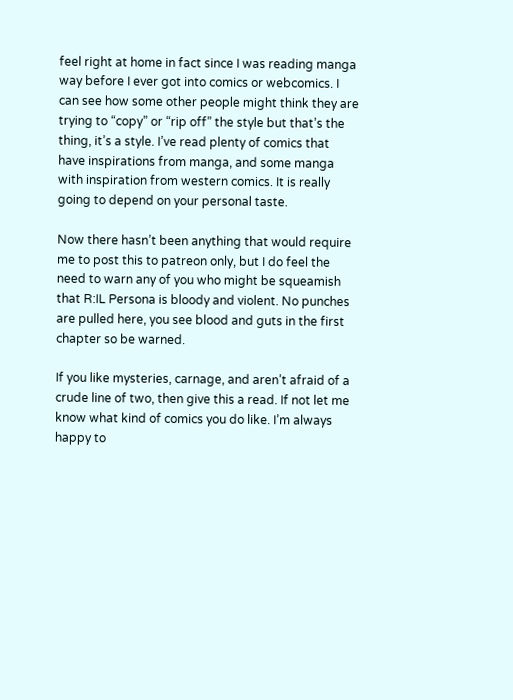feel right at home in fact since I was reading manga way before I ever got into comics or webcomics. I can see how some other people might think they are trying to “copy” or “rip off” the style but that’s the thing, it’s a style. I’ve read plenty of comics that have inspirations from manga, and some manga with inspiration from western comics. It is really going to depend on your personal taste.

Now there hasn’t been anything that would require me to post this to patreon only, but I do feel the need to warn any of you who might be squeamish that R:IL Persona is bloody and violent. No punches are pulled here, you see blood and guts in the first chapter so be warned.

If you like mysteries, carnage, and aren’t afraid of a crude line of two, then give this a read. If not let me know what kind of comics you do like. I’m always happy to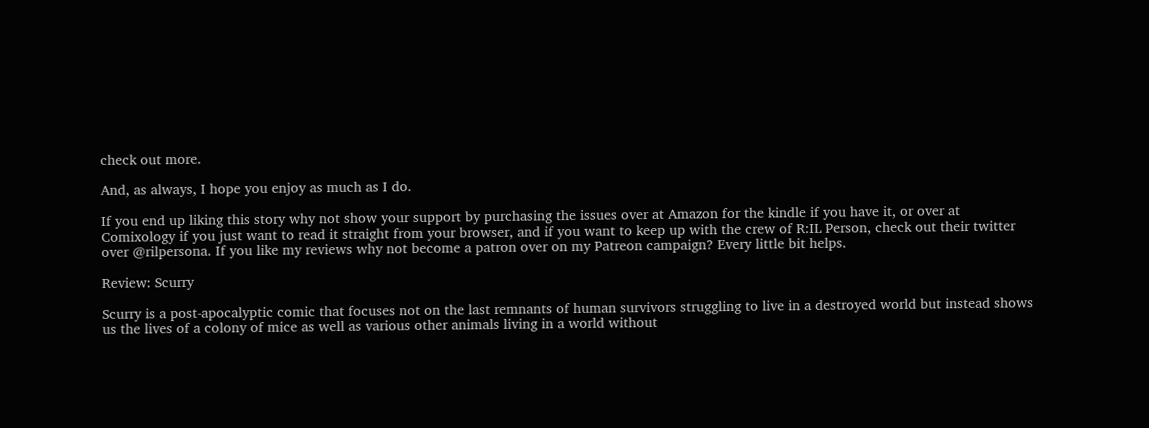check out more.

And, as always, I hope you enjoy as much as I do.

If you end up liking this story why not show your support by purchasing the issues over at Amazon for the kindle if you have it, or over at Comixology if you just want to read it straight from your browser, and if you want to keep up with the crew of R:IL Person, check out their twitter over @rilpersona. If you like my reviews why not become a patron over on my Patreon campaign? Every little bit helps.

Review: Scurry

Scurry is a post-apocalyptic comic that focuses not on the last remnants of human survivors struggling to live in a destroyed world but instead shows us the lives of a colony of mice as well as various other animals living in a world without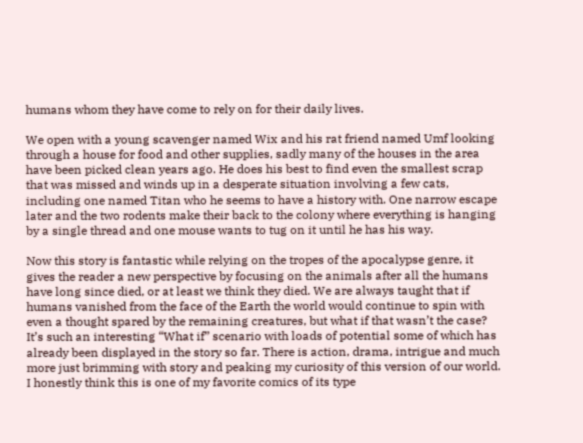humans whom they have come to rely on for their daily lives.

We open with a young scavenger named Wix and his rat friend named Umf looking through a house for food and other supplies, sadly many of the houses in the area have been picked clean years ago. He does his best to find even the smallest scrap that was missed and winds up in a desperate situation involving a few cats, including one named Titan who he seems to have a history with. One narrow escape later and the two rodents make their back to the colony where everything is hanging by a single thread and one mouse wants to tug on it until he has his way.

Now this story is fantastic while relying on the tropes of the apocalypse genre, it gives the reader a new perspective by focusing on the animals after all the humans have long since died, or at least we think they died. We are always taught that if humans vanished from the face of the Earth the world would continue to spin with even a thought spared by the remaining creatures, but what if that wasn’t the case? It’s such an interesting “What if” scenario with loads of potential some of which has already been displayed in the story so far. There is action, drama, intrigue and much more just brimming with story and peaking my curiosity of this version of our world. I honestly think this is one of my favorite comics of its type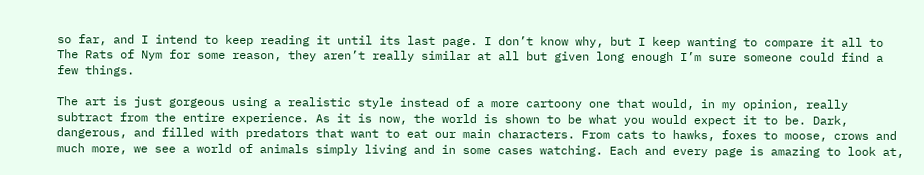so far, and I intend to keep reading it until its last page. I don’t know why, but I keep wanting to compare it all to The Rats of Nym for some reason, they aren’t really similar at all but given long enough I’m sure someone could find a few things.

The art is just gorgeous using a realistic style instead of a more cartoony one that would, in my opinion, really subtract from the entire experience. As it is now, the world is shown to be what you would expect it to be. Dark, dangerous, and filled with predators that want to eat our main characters. From cats to hawks, foxes to moose, crows and much more, we see a world of animals simply living and in some cases watching. Each and every page is amazing to look at,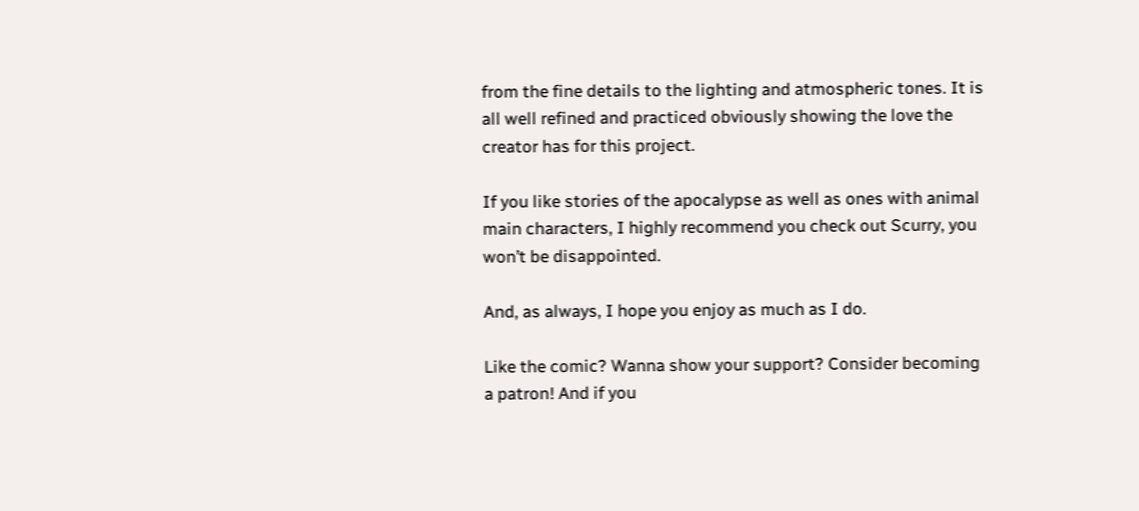from the fine details to the lighting and atmospheric tones. It is all well refined and practiced obviously showing the love the creator has for this project.

If you like stories of the apocalypse as well as ones with animal main characters, I highly recommend you check out Scurry, you won’t be disappointed.

And, as always, I hope you enjoy as much as I do.

Like the comic? Wanna show your support? Consider becoming a patron! And if you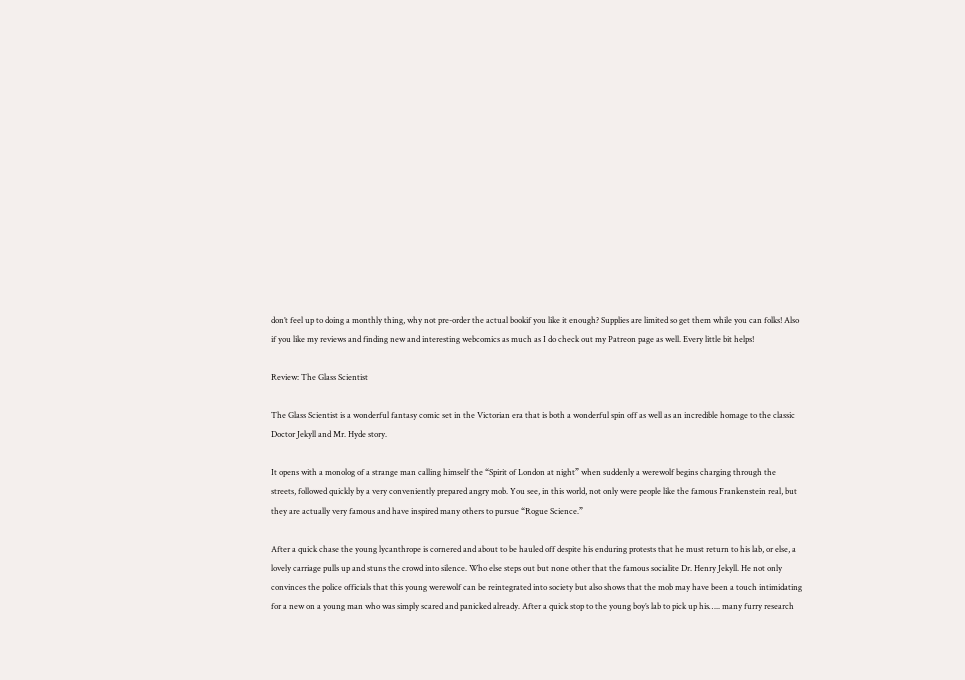don’t feel up to doing a monthly thing, why not pre-order the actual bookif you like it enough? Supplies are limited so get them while you can folks! Also if you like my reviews and finding new and interesting webcomics as much as I do check out my Patreon page as well. Every little bit helps!

Review: The Glass Scientist

The Glass Scientist is a wonderful fantasy comic set in the Victorian era that is both a wonderful spin off as well as an incredible homage to the classic Doctor Jekyll and Mr. Hyde story.

It opens with a monolog of a strange man calling himself the “Spirit of London at night” when suddenly a werewolf begins charging through the streets, followed quickly by a very conveniently prepared angry mob. You see, in this world, not only were people like the famous Frankenstein real, but they are actually very famous and have inspired many others to pursue “Rogue Science.”

After a quick chase the young lycanthrope is cornered and about to be hauled off despite his enduring protests that he must return to his lab, or else, a lovely carriage pulls up and stuns the crowd into silence. Who else steps out but none other that the famous socialite Dr. Henry Jekyll. He not only convinces the police officials that this young werewolf can be reintegrated into society but also shows that the mob may have been a touch intimidating for a new on a young man who was simply scared and panicked already. After a quick stop to the young boy’s lab to pick up his….. many furry research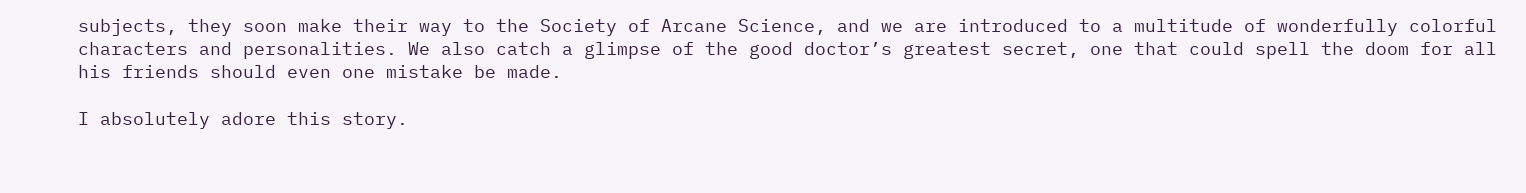subjects, they soon make their way to the Society of Arcane Science, and we are introduced to a multitude of wonderfully colorful characters and personalities. We also catch a glimpse of the good doctor’s greatest secret, one that could spell the doom for all his friends should even one mistake be made.

I absolutely adore this story.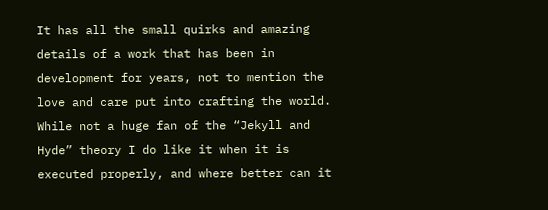It has all the small quirks and amazing details of a work that has been in development for years, not to mention the love and care put into crafting the world. While not a huge fan of the “Jekyll and Hyde” theory I do like it when it is executed properly, and where better can it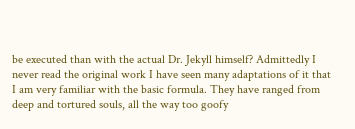be executed than with the actual Dr. Jekyll himself? Admittedly I never read the original work I have seen many adaptations of it that I am very familiar with the basic formula. They have ranged from deep and tortured souls, all the way too goofy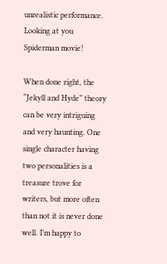unrealistic performance. Looking at you Spiderman movie!

When done right, the “Jekyll and Hyde” theory can be very intriguing and very haunting. One single character having two personalities is a treasure trove for writers, but more often than not it is never done well. I’m happy to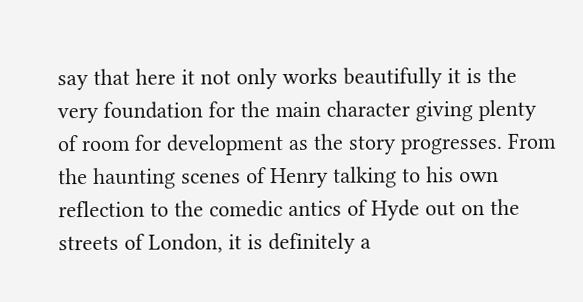say that here it not only works beautifully it is the very foundation for the main character giving plenty of room for development as the story progresses. From the haunting scenes of Henry talking to his own reflection to the comedic antics of Hyde out on the streets of London, it is definitely a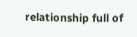relationship full of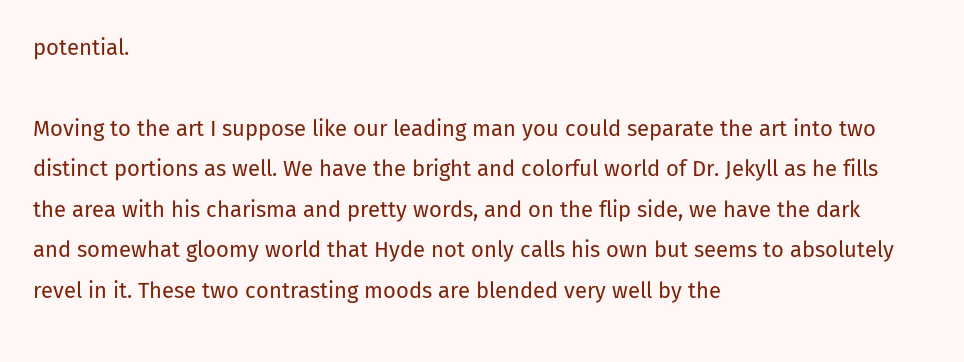potential.

Moving to the art I suppose like our leading man you could separate the art into two distinct portions as well. We have the bright and colorful world of Dr. Jekyll as he fills the area with his charisma and pretty words, and on the flip side, we have the dark and somewhat gloomy world that Hyde not only calls his own but seems to absolutely revel in it. These two contrasting moods are blended very well by the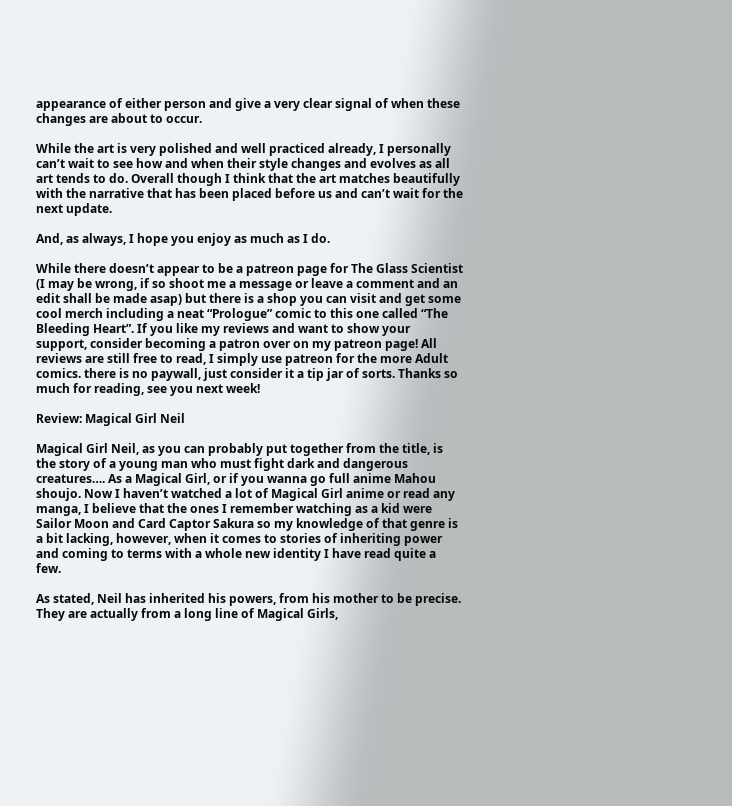appearance of either person and give a very clear signal of when these changes are about to occur.

While the art is very polished and well practiced already, I personally can’t wait to see how and when their style changes and evolves as all art tends to do. Overall though I think that the art matches beautifully with the narrative that has been placed before us and can’t wait for the next update.

And, as always, I hope you enjoy as much as I do.

While there doesn’t appear to be a patreon page for The Glass Scientist (I may be wrong, if so shoot me a message or leave a comment and an edit shall be made asap) but there is a shop you can visit and get some cool merch including a neat “Prologue” comic to this one called “The Bleeding Heart”. If you like my reviews and want to show your support, consider becoming a patron over on my patreon page! All reviews are still free to read, I simply use patreon for the more Adult comics. there is no paywall, just consider it a tip jar of sorts. Thanks so much for reading, see you next week!

Review: Magical Girl Neil

Magical Girl Neil, as you can probably put together from the title, is the story of a young man who must fight dark and dangerous creatures…. As a Magical Girl, or if you wanna go full anime Mahou shoujo. Now I haven’t watched a lot of Magical Girl anime or read any manga, I believe that the ones I remember watching as a kid were Sailor Moon and Card Captor Sakura so my knowledge of that genre is a bit lacking, however, when it comes to stories of inheriting power and coming to terms with a whole new identity I have read quite a few.

As stated, Neil has inherited his powers, from his mother to be precise. They are actually from a long line of Magical Girls,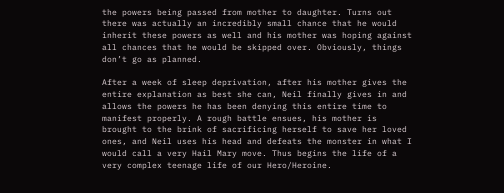the powers being passed from mother to daughter. Turns out there was actually an incredibly small chance that he would inherit these powers as well and his mother was hoping against all chances that he would be skipped over. Obviously, things don’t go as planned.

After a week of sleep deprivation, after his mother gives the entire explanation as best she can, Neil finally gives in and allows the powers he has been denying this entire time to manifest properly. A rough battle ensues, his mother is brought to the brink of sacrificing herself to save her loved ones, and Neil uses his head and defeats the monster in what I would call a very Hail Mary move. Thus begins the life of a very complex teenage life of our Hero/Heroine.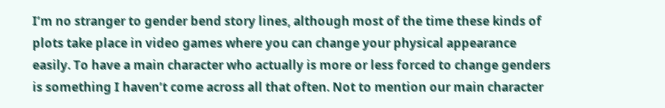I’m no stranger to gender bend story lines, although most of the time these kinds of plots take place in video games where you can change your physical appearance easily. To have a main character who actually is more or less forced to change genders is something I haven’t come across all that often. Not to mention our main character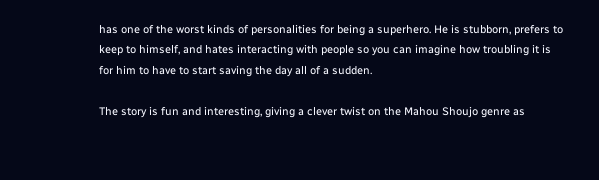has one of the worst kinds of personalities for being a superhero. He is stubborn, prefers to keep to himself, and hates interacting with people so you can imagine how troubling it is for him to have to start saving the day all of a sudden.

The story is fun and interesting, giving a clever twist on the Mahou Shoujo genre as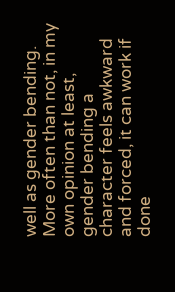well as gender bending. More often than not, in my own opinion at least, gender bending a character feels awkward and forced, it can work if done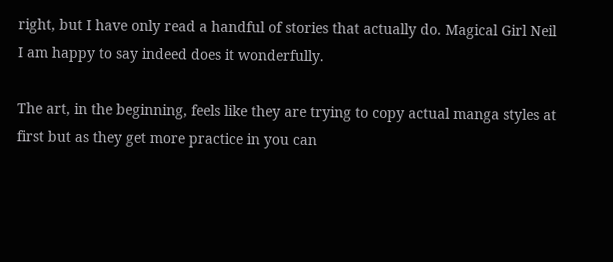right, but I have only read a handful of stories that actually do. Magical Girl Neil I am happy to say indeed does it wonderfully.

The art, in the beginning, feels like they are trying to copy actual manga styles at first but as they get more practice in you can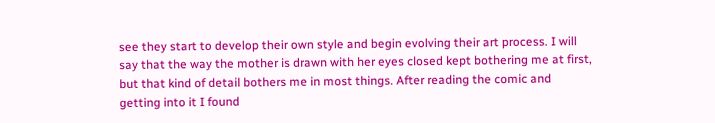see they start to develop their own style and begin evolving their art process. I will say that the way the mother is drawn with her eyes closed kept bothering me at first, but that kind of detail bothers me in most things. After reading the comic and getting into it I found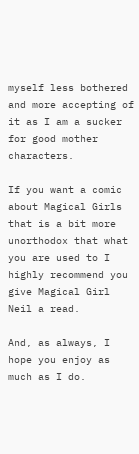myself less bothered and more accepting of it as I am a sucker for good mother characters.

If you want a comic about Magical Girls that is a bit more unorthodox that what you are used to I highly recommend you give Magical Girl Neil a read.

And, as always, I hope you enjoy as much as I do.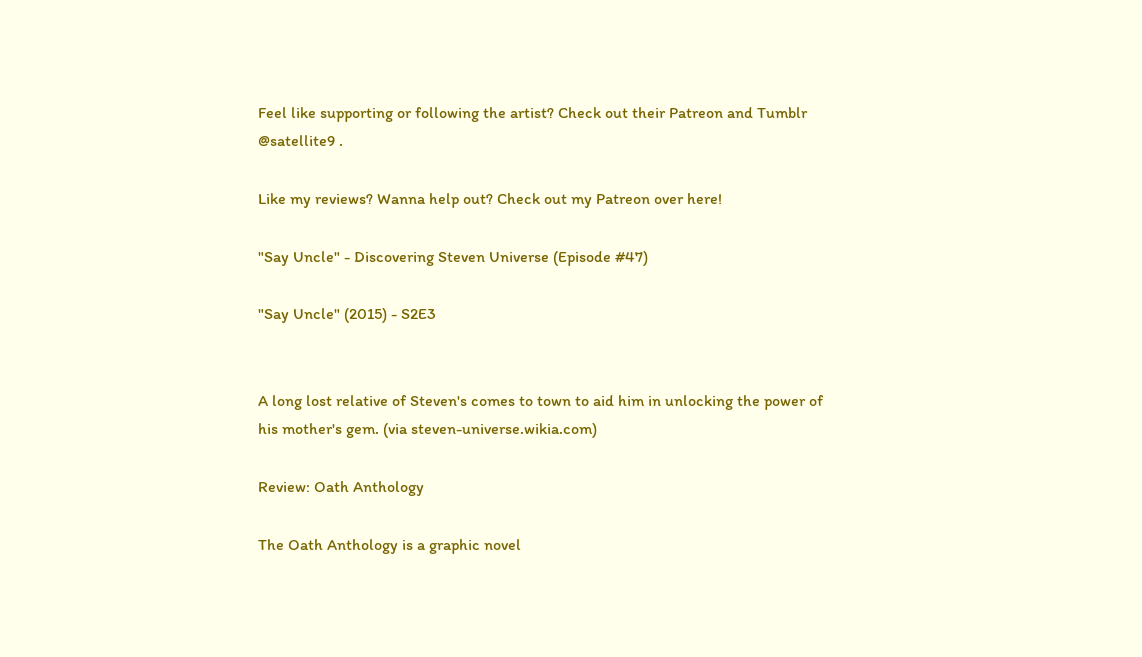Feel like supporting or following the artist? Check out their Patreon and Tumblr @satellite9 .

Like my reviews? Wanna help out? Check out my Patreon over here!

"Say Uncle" - Discovering Steven Universe (Episode #47)

"Say Uncle" (2015) - S2E3


A long lost relative of Steven's comes to town to aid him in unlocking the power of his mother's gem. (via steven-universe.wikia.com)

Review: Oath Anthology

The Oath Anthology is a graphic novel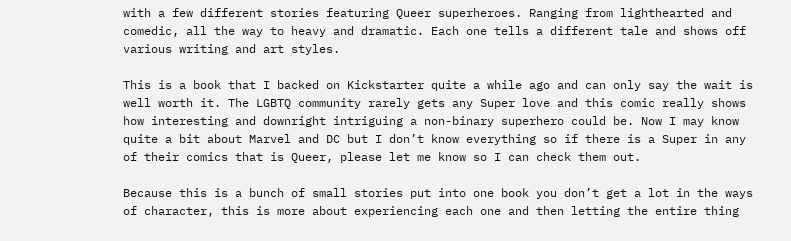with a few different stories featuring Queer superheroes. Ranging from lighthearted and comedic, all the way to heavy and dramatic. Each one tells a different tale and shows off various writing and art styles.

This is a book that I backed on Kickstarter quite a while ago and can only say the wait is well worth it. The LGBTQ community rarely gets any Super love and this comic really shows how interesting and downright intriguing a non-binary superhero could be. Now I may know quite a bit about Marvel and DC but I don’t know everything so if there is a Super in any of their comics that is Queer, please let me know so I can check them out.

Because this is a bunch of small stories put into one book you don’t get a lot in the ways of character, this is more about experiencing each one and then letting the entire thing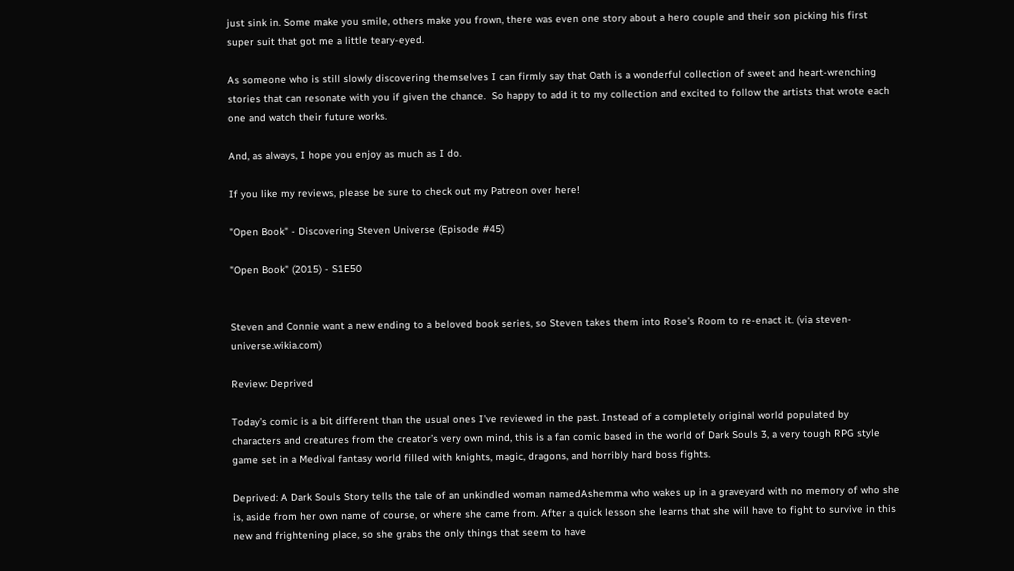just sink in. Some make you smile, others make you frown, there was even one story about a hero couple and their son picking his first super suit that got me a little teary-eyed.

As someone who is still slowly discovering themselves I can firmly say that Oath is a wonderful collection of sweet and heart-wrenching stories that can resonate with you if given the chance.  So happy to add it to my collection and excited to follow the artists that wrote each one and watch their future works.

And, as always, I hope you enjoy as much as I do.

If you like my reviews, please be sure to check out my Patreon over here!

"Open Book" - Discovering Steven Universe (Episode #45)

"Open Book" (2015) - S1E50


Steven and Connie want a new ending to a beloved book series, so Steven takes them into Rose’s Room to re-enact it. (via steven-universe.wikia.com)

Review: Deprived

Today’s comic is a bit different than the usual ones I’ve reviewed in the past. Instead of a completely original world populated by characters and creatures from the creator’s very own mind, this is a fan comic based in the world of Dark Souls 3, a very tough RPG style game set in a Medival fantasy world filled with knights, magic, dragons, and horribly hard boss fights.

Deprived: A Dark Souls Story tells the tale of an unkindled woman namedAshemma who wakes up in a graveyard with no memory of who she is, aside from her own name of course, or where she came from. After a quick lesson she learns that she will have to fight to survive in this new and frightening place, so she grabs the only things that seem to have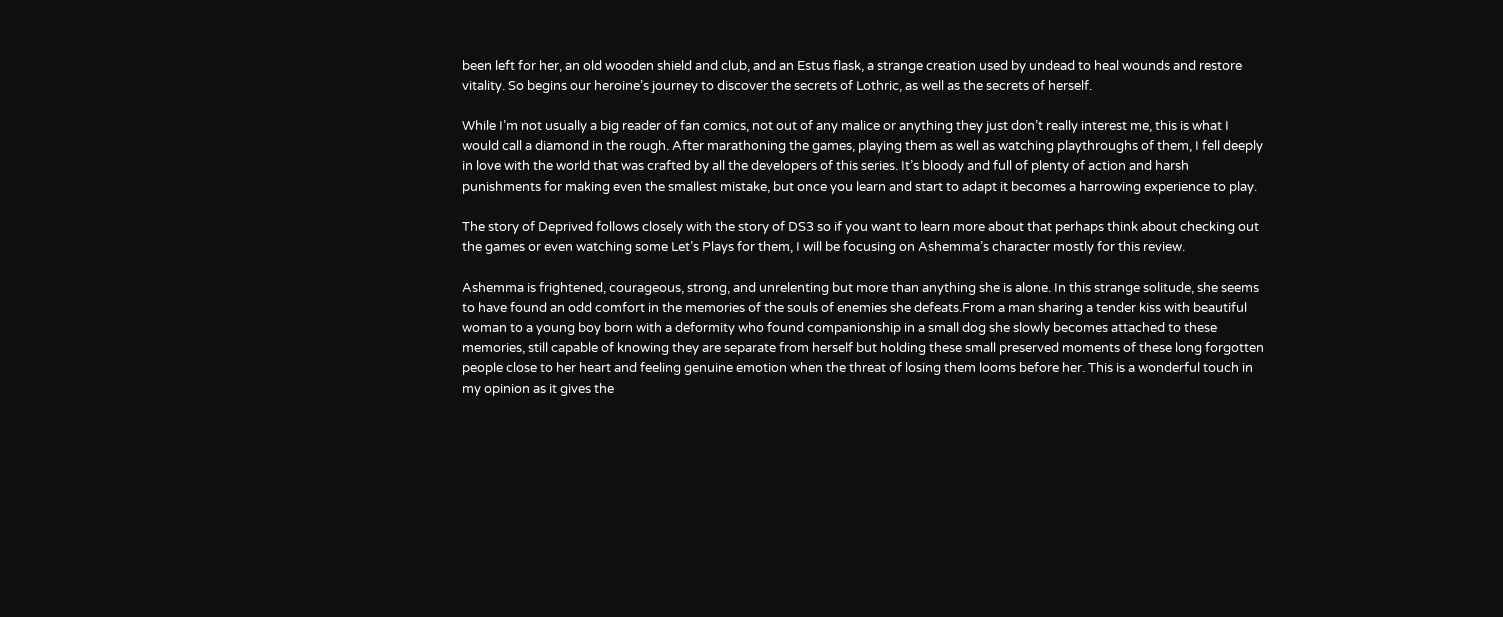been left for her, an old wooden shield and club, and an Estus flask, a strange creation used by undead to heal wounds and restore vitality. So begins our heroine’s journey to discover the secrets of Lothric, as well as the secrets of herself.

While I’m not usually a big reader of fan comics, not out of any malice or anything they just don’t really interest me, this is what I would call a diamond in the rough. After marathoning the games, playing them as well as watching playthroughs of them, I fell deeply in love with the world that was crafted by all the developers of this series. It’s bloody and full of plenty of action and harsh punishments for making even the smallest mistake, but once you learn and start to adapt it becomes a harrowing experience to play.

The story of Deprived follows closely with the story of DS3 so if you want to learn more about that perhaps think about checking out the games or even watching some Let’s Plays for them, I will be focusing on Ashemma’s character mostly for this review.

Ashemma is frightened, courageous, strong, and unrelenting but more than anything she is alone. In this strange solitude, she seems to have found an odd comfort in the memories of the souls of enemies she defeats.From a man sharing a tender kiss with beautiful woman to a young boy born with a deformity who found companionship in a small dog she slowly becomes attached to these memories, still capable of knowing they are separate from herself but holding these small preserved moments of these long forgotten people close to her heart and feeling genuine emotion when the threat of losing them looms before her. This is a wonderful touch in my opinion as it gives the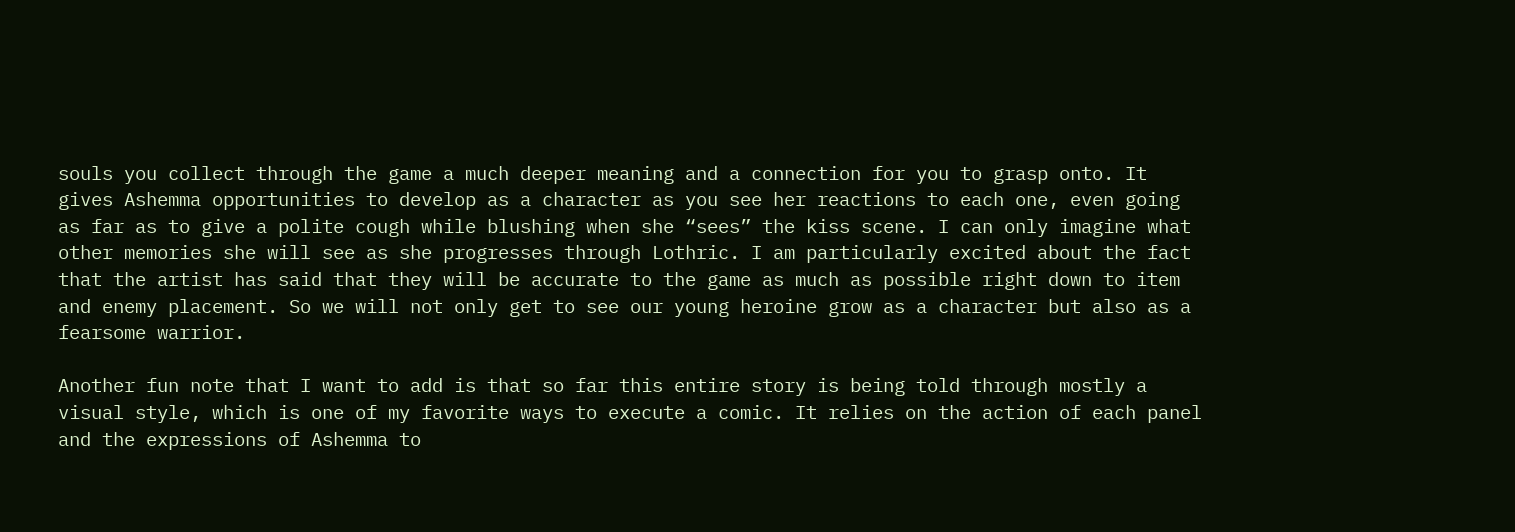souls you collect through the game a much deeper meaning and a connection for you to grasp onto. It gives Ashemma opportunities to develop as a character as you see her reactions to each one, even going as far as to give a polite cough while blushing when she “sees” the kiss scene. I can only imagine what other memories she will see as she progresses through Lothric. I am particularly excited about the fact that the artist has said that they will be accurate to the game as much as possible right down to item and enemy placement. So we will not only get to see our young heroine grow as a character but also as a fearsome warrior.

Another fun note that I want to add is that so far this entire story is being told through mostly a visual style, which is one of my favorite ways to execute a comic. It relies on the action of each panel and the expressions of Ashemma to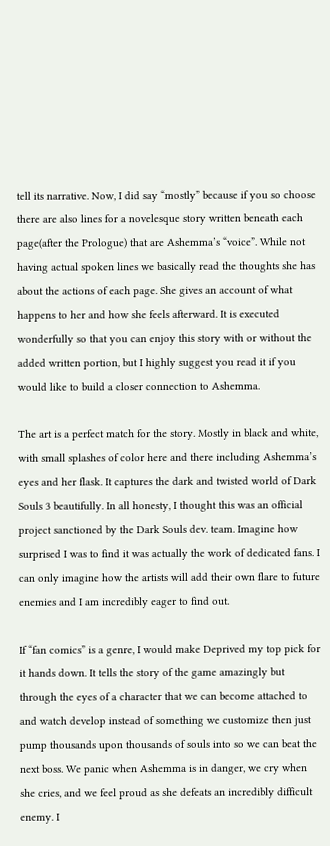tell its narrative. Now, I did say “mostly” because if you so choose there are also lines for a novelesque story written beneath each page(after the Prologue) that are Ashemma’s “voice”. While not having actual spoken lines we basically read the thoughts she has about the actions of each page. She gives an account of what happens to her and how she feels afterward. It is executed wonderfully so that you can enjoy this story with or without the added written portion, but I highly suggest you read it if you would like to build a closer connection to Ashemma.

The art is a perfect match for the story. Mostly in black and white, with small splashes of color here and there including Ashemma’s eyes and her flask. It captures the dark and twisted world of Dark Souls 3 beautifully. In all honesty, I thought this was an official project sanctioned by the Dark Souls dev. team. Imagine how surprised I was to find it was actually the work of dedicated fans. I can only imagine how the artists will add their own flare to future enemies and I am incredibly eager to find out.

If “fan comics” is a genre, I would make Deprived my top pick for it hands down. It tells the story of the game amazingly but through the eyes of a character that we can become attached to and watch develop instead of something we customize then just pump thousands upon thousands of souls into so we can beat the next boss. We panic when Ashemma is in danger, we cry when she cries, and we feel proud as she defeats an incredibly difficult enemy. I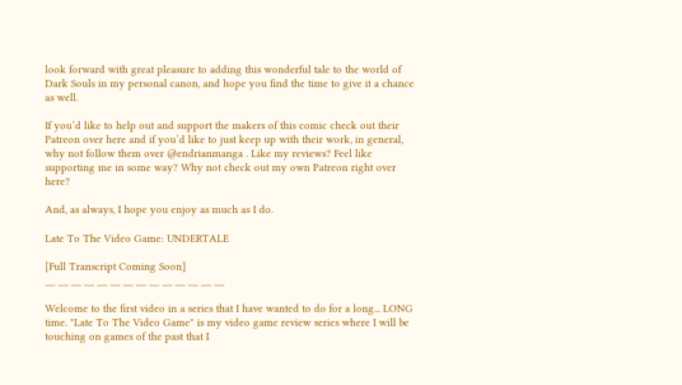look forward with great pleasure to adding this wonderful tale to the world of Dark Souls in my personal canon, and hope you find the time to give it a chance as well.

If you’d like to help out and support the makers of this comic check out their Patreon over here and if you’d like to just keep up with their work, in general, why not follow them over @endrianmanga . Like my reviews? Feel like supporting me in some way? Why not check out my own Patreon right over here?

And, as always, I hope you enjoy as much as I do.

Late To The Video Game: UNDERTALE

[Full Transcript Coming Soon]
__ __ __ __ __ __ __ __ __ __ __ __ __ __

Welcome to the first video in a series that I have wanted to do for a long... LONG time. "Late To The Video Game" is my video game review series where I will be touching on games of the past that I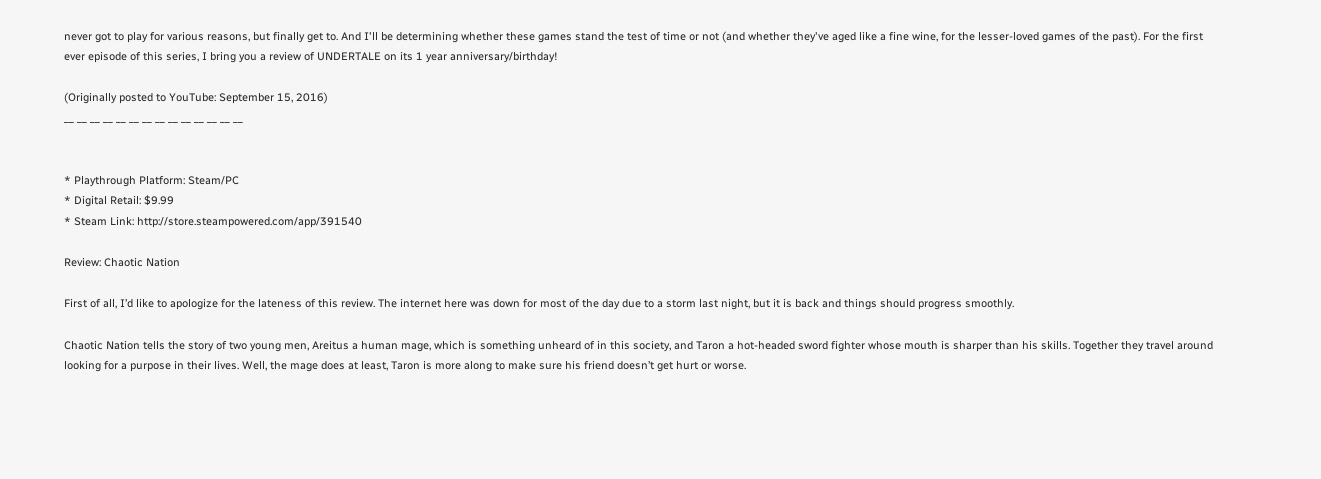never got to play for various reasons, but finally get to. And I'll be determining whether these games stand the test of time or not (and whether they've aged like a fine wine, for the lesser-loved games of the past). For the first ever episode of this series, I bring you a review of UNDERTALE on its 1 year anniversary/birthday!

(Originally posted to YouTube: September 15, 2016)
__ __ __ __ __ __ __ __ __ __ __ __ __ __


* Playthrough Platform: Steam/PC
* Digital Retail: $9.99
* Steam Link: http://store.steampowered.com/app/391540

Review: Chaotic Nation

First of all, I’d like to apologize for the lateness of this review. The internet here was down for most of the day due to a storm last night, but it is back and things should progress smoothly.

Chaotic Nation tells the story of two young men, Areitus a human mage, which is something unheard of in this society, and Taron a hot-headed sword fighter whose mouth is sharper than his skills. Together they travel around looking for a purpose in their lives. Well, the mage does at least, Taron is more along to make sure his friend doesn’t get hurt or worse.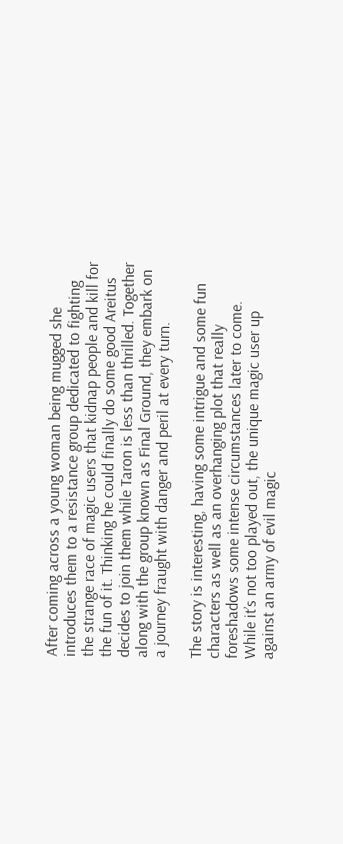After coming across a young woman being mugged she introduces them to a resistance group dedicated to fighting the strange race of magic users that kidnap people and kill for the fun of it. Thinking he could finally do some good Areitus decides to join them while Taron is less than thrilled. Together along with the group known as Final Ground, they embark on a journey fraught with danger and peril at every turn.

The story is interesting, having some intrigue and some fun characters as well as an overhanging plot that really foreshadows some intense circumstances later to come. While it’s not too played out, the unique magic user up against an army of evil magic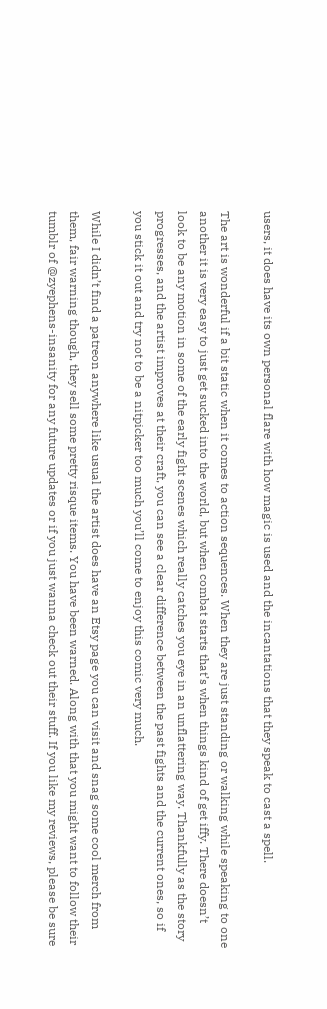users, it does have its own personal flare with how magic is used and the incantations that they speak to cast a spell.

The art is wonderful if a bit static when it comes to action sequences. When they are just standing or walking while speaking to one another it is very easy to just get sucked into the world, but when combat starts that’s when things kind of get iffy. There doesn’t look to be any motion in some of the early fight scenes which really catches you eye in an unflattering way. Thankfully as the story progresses, and the artist improves at their craft, you can see a clear difference between the past fights and the current ones, so if you stick it out and try not to be a nitpicker too much you’ll come to enjoy this comic very much.

While I didn’t find a patreon anywhere like usual the artist does have an Etsy page you can visit and snag some cool merch from them, fair warning though, they sell some pretty risque items. You have been warned. Along with that you might want to follow their tumblr of @zyephens-insanity for any future updates or if you just wanna check out their stuff. If you like my reviews, please be sure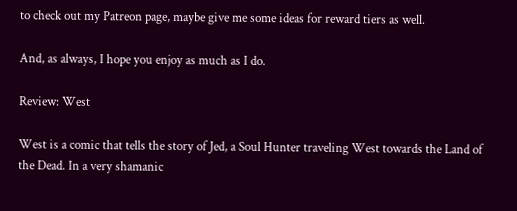to check out my Patreon page, maybe give me some ideas for reward tiers as well.

And, as always, I hope you enjoy as much as I do.

Review: West

West is a comic that tells the story of Jed, a Soul Hunter traveling West towards the Land of the Dead. In a very shamanic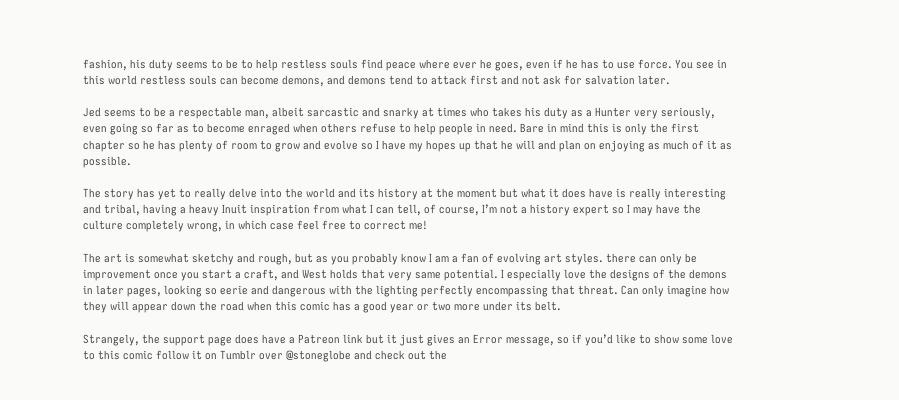fashion, his duty seems to be to help restless souls find peace where ever he goes, even if he has to use force. You see in this world restless souls can become demons, and demons tend to attack first and not ask for salvation later.

Jed seems to be a respectable man, albeit sarcastic and snarky at times who takes his duty as a Hunter very seriously, even going so far as to become enraged when others refuse to help people in need. Bare in mind this is only the first chapter so he has plenty of room to grow and evolve so I have my hopes up that he will and plan on enjoying as much of it as possible.

The story has yet to really delve into the world and its history at the moment but what it does have is really interesting and tribal, having a heavy Inuit inspiration from what I can tell, of course, I’m not a history expert so I may have the culture completely wrong, in which case feel free to correct me!

The art is somewhat sketchy and rough, but as you probably know I am a fan of evolving art styles. there can only be improvement once you start a craft, and West holds that very same potential. I especially love the designs of the demons in later pages, looking so eerie and dangerous with the lighting perfectly encompassing that threat. Can only imagine how they will appear down the road when this comic has a good year or two more under its belt.

Strangely, the support page does have a Patreon link but it just gives an Error message, so if you’d like to show some love to this comic follow it on Tumblr over @stoneglobe and check out the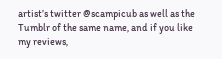artist’s twitter @scampicub as well as the Tumblr of the same name, and if you like my reviews,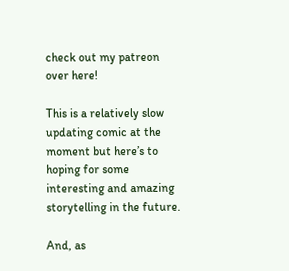check out my patreon over here!

This is a relatively slow updating comic at the moment but here’s to hoping for some interesting and amazing storytelling in the future.

And, as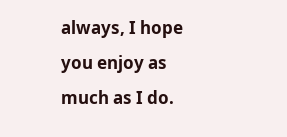always, I hope you enjoy as much as I do.